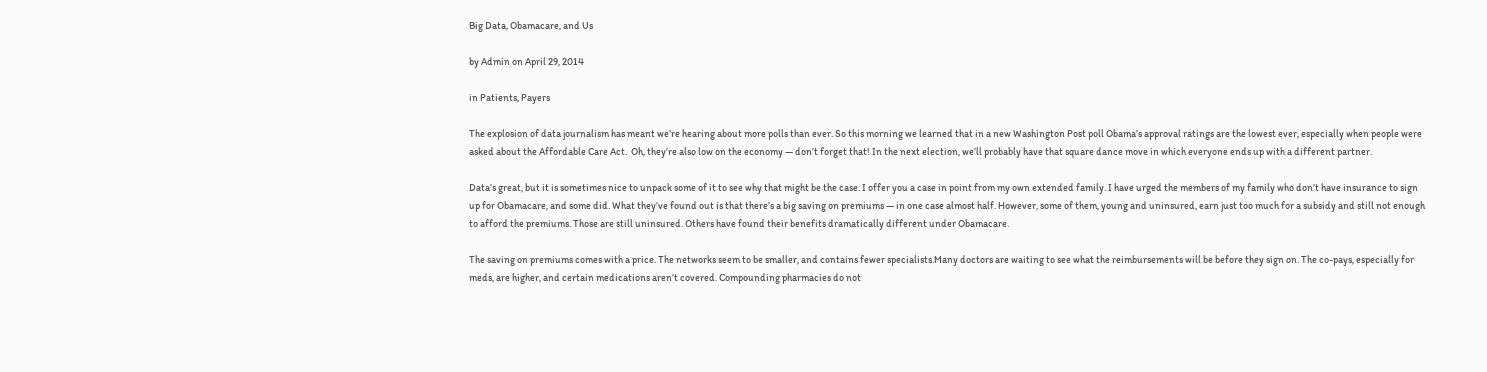Big Data, Obamacare, and Us

by Admin on April 29, 2014

in Patients, Payers

The explosion of data journalism has meant we’re hearing about more polls than ever. So this morning we learned that in a new Washington Post poll Obama’s approval ratings are the lowest ever, especially when people were asked about the Affordable Care Act.  Oh, they’re also low on the economy — don’t forget that! In the next election, we’ll probably have that square dance move in which everyone ends up with a different partner.

Data’s great, but it is sometimes nice to unpack some of it to see why that might be the case. I offer you a case in point from my own extended family. I have urged the members of my family who don’t have insurance to sign up for Obamacare, and some did. What they’ve found out is that there’s a big saving on premiums — in one case almost half. However, some of them, young and uninsured, earn just too much for a subsidy and still not enough to afford the premiums. Those are still uninsured. Others have found their benefits dramatically different under Obamacare.

The saving on premiums comes with a price. The networks seem to be smaller, and contains fewer specialists.Many doctors are waiting to see what the reimbursements will be before they sign on. The co-pays, especially for meds, are higher, and certain medications aren’t covered. Compounding pharmacies do not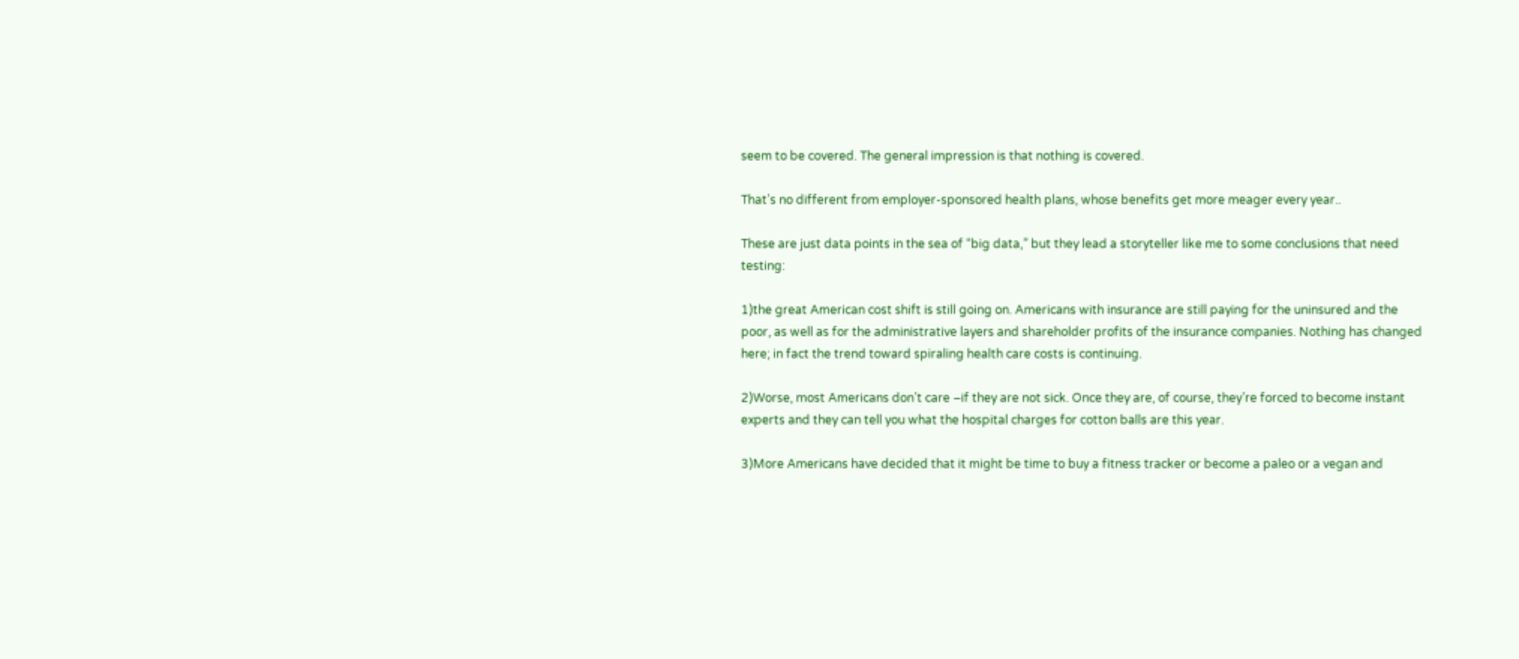seem to be covered. The general impression is that nothing is covered.

That’s no different from employer-sponsored health plans, whose benefits get more meager every year..

These are just data points in the sea of “big data,” but they lead a storyteller like me to some conclusions that need testing:

1)the great American cost shift is still going on. Americans with insurance are still paying for the uninsured and the poor, as well as for the administrative layers and shareholder profits of the insurance companies. Nothing has changed here; in fact the trend toward spiraling health care costs is continuing.

2)Worse, most Americans don’t care –if they are not sick. Once they are, of course, they’re forced to become instant experts and they can tell you what the hospital charges for cotton balls are this year.

3)More Americans have decided that it might be time to buy a fitness tracker or become a paleo or a vegan and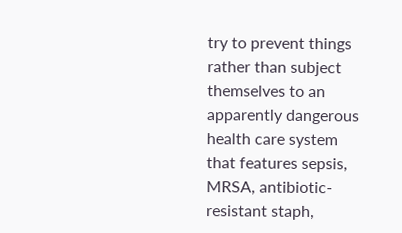try to prevent things rather than subject themselves to an apparently dangerous health care system that features sepsis, MRSA, antibiotic-resistant staph,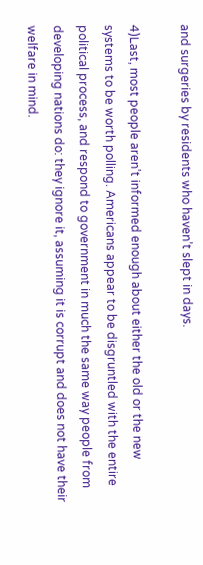and surgeries by residents who haven’t slept in days.

4)Last, most people aren’t informed enough about either the old or the new systems to be worth polling. Americans appear to be disgruntled with the entire political process, and respond to government in much the same way people from developing nations do: they ignore it, assuming it is corrupt and does not have their welfare in mind.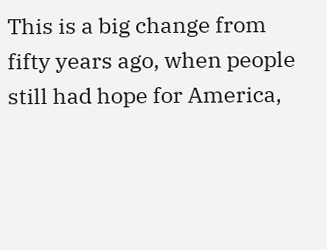This is a big change from fifty years ago, when people still had hope for America,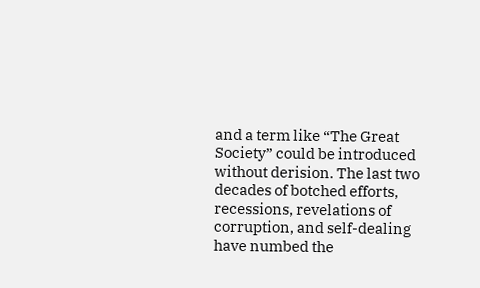and a term like “The Great Society” could be introduced without derision. The last two decades of botched efforts, recessions, revelations of corruption, and self-dealing have numbed the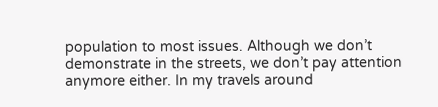population to most issues. Although we don’t demonstrate in the streets, we don’t pay attention anymore either. In my travels around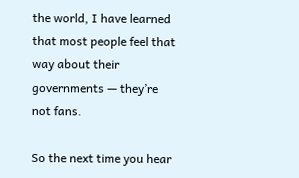the world, I have learned that most people feel that way about their governments — they’re not fans.

So the next time you hear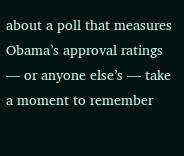about a poll that measures Obama’s approval ratings — or anyone else’s — take a moment to remember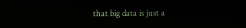that big data is just a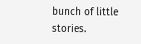bunch of little stories.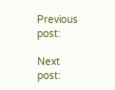Previous post:

Next post: